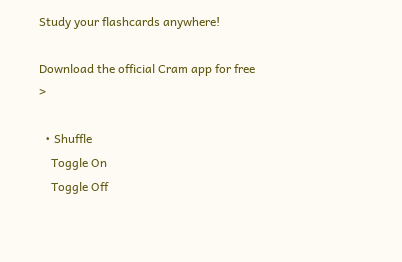Study your flashcards anywhere!

Download the official Cram app for free >

  • Shuffle
    Toggle On
    Toggle Off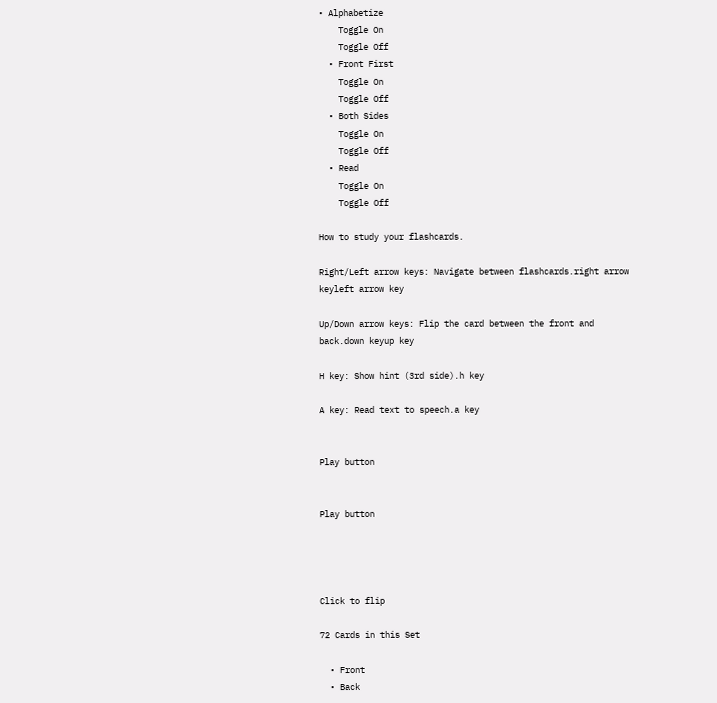• Alphabetize
    Toggle On
    Toggle Off
  • Front First
    Toggle On
    Toggle Off
  • Both Sides
    Toggle On
    Toggle Off
  • Read
    Toggle On
    Toggle Off

How to study your flashcards.

Right/Left arrow keys: Navigate between flashcards.right arrow keyleft arrow key

Up/Down arrow keys: Flip the card between the front and back.down keyup key

H key: Show hint (3rd side).h key

A key: Read text to speech.a key


Play button


Play button




Click to flip

72 Cards in this Set

  • Front
  • Back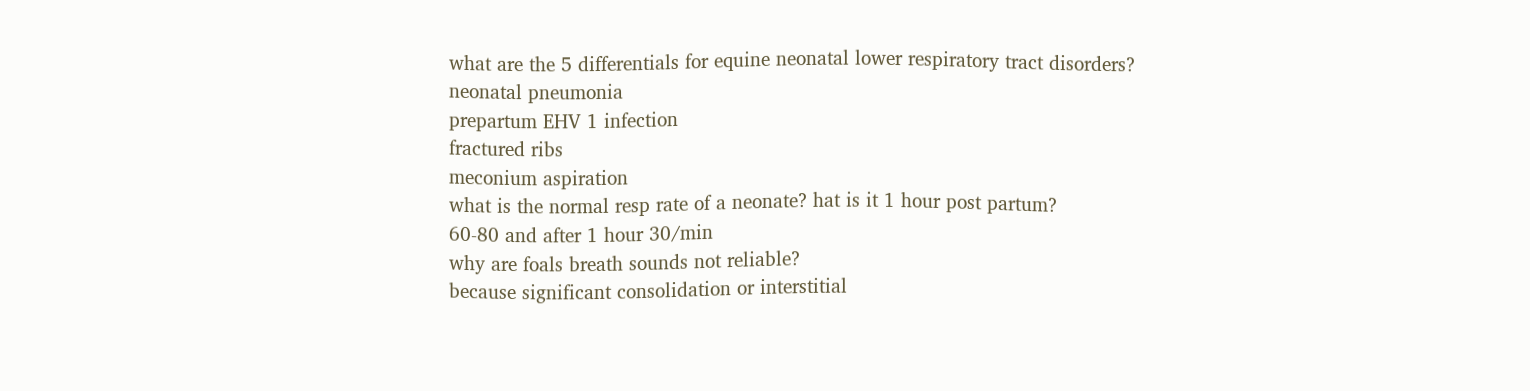what are the 5 differentials for equine neonatal lower respiratory tract disorders?
neonatal pneumonia
prepartum EHV 1 infection
fractured ribs
meconium aspiration
what is the normal resp rate of a neonate? hat is it 1 hour post partum?
60-80 and after 1 hour 30/min
why are foals breath sounds not reliable?
because significant consolidation or interstitial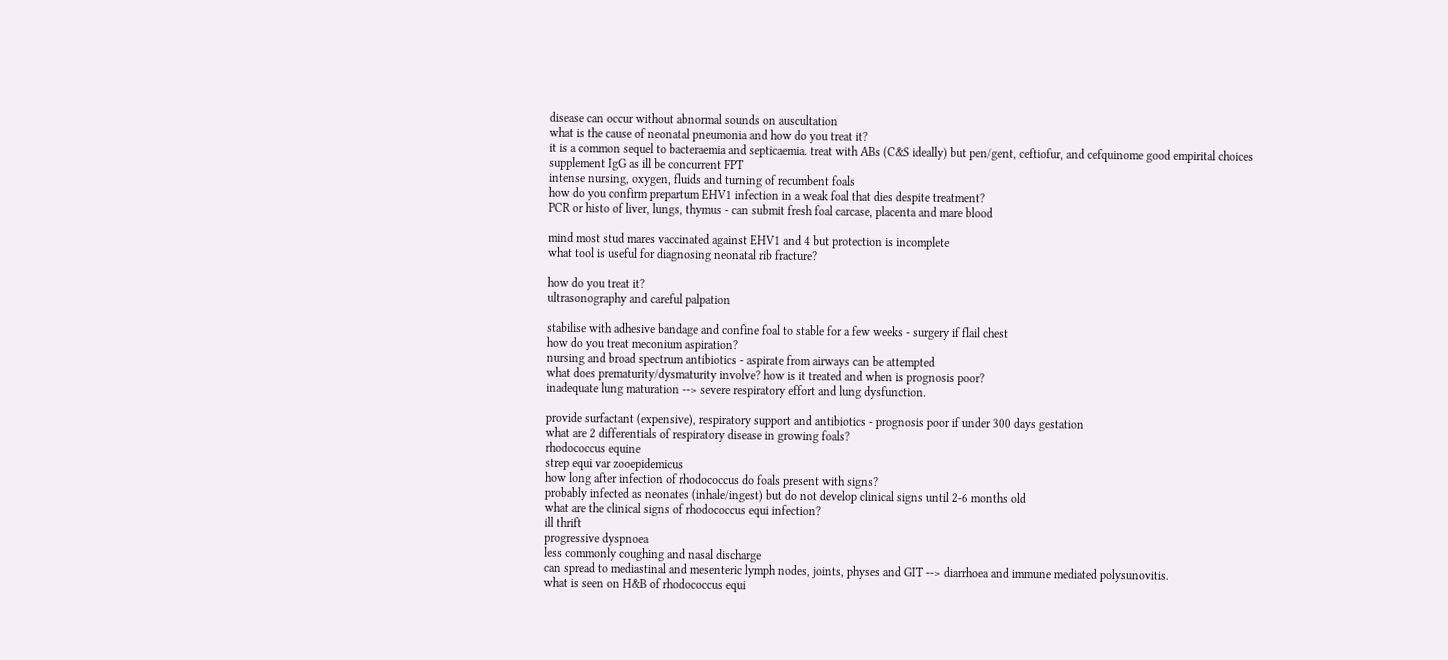disease can occur without abnormal sounds on auscultation
what is the cause of neonatal pneumonia and how do you treat it?
it is a common sequel to bacteraemia and septicaemia. treat with ABs (C&S ideally) but pen/gent, ceftiofur, and cefquinome good empirital choices
supplement IgG as ill be concurrent FPT
intense nursing, oxygen, fluids and turning of recumbent foals
how do you confirm prepartum EHV1 infection in a weak foal that dies despite treatment?
PCR or histo of liver, lungs, thymus - can submit fresh foal carcase, placenta and mare blood

mind most stud mares vaccinated against EHV1 and 4 but protection is incomplete
what tool is useful for diagnosing neonatal rib fracture?

how do you treat it?
ultrasonography and careful palpation

stabilise with adhesive bandage and confine foal to stable for a few weeks - surgery if flail chest
how do you treat meconium aspiration?
nursing and broad spectrum antibiotics - aspirate from airways can be attempted
what does prematurity/dysmaturity involve? how is it treated and when is prognosis poor?
inadequate lung maturation --> severe respiratory effort and lung dysfunction.

provide surfactant (expensive), respiratory support and antibiotics - prognosis poor if under 300 days gestation
what are 2 differentials of respiratory disease in growing foals?
rhodococcus equine
strep equi var zooepidemicus
how long after infection of rhodococcus do foals present with signs?
probably infected as neonates (inhale/ingest) but do not develop clinical signs until 2-6 months old
what are the clinical signs of rhodococcus equi infection?
ill thrift
progressive dyspnoea
less commonly coughing and nasal discharge
can spread to mediastinal and mesenteric lymph nodes, joints, physes and GIT --> diarrhoea and immune mediated polysunovitis.
what is seen on H&B of rhodococcus equi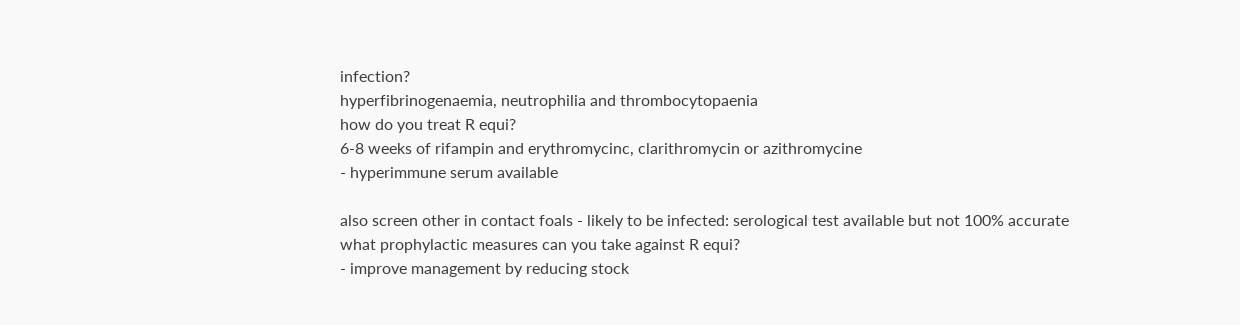infection?
hyperfibrinogenaemia, neutrophilia and thrombocytopaenia
how do you treat R equi?
6-8 weeks of rifampin and erythromycinc, clarithromycin or azithromycine
- hyperimmune serum available

also screen other in contact foals - likely to be infected: serological test available but not 100% accurate
what prophylactic measures can you take against R equi?
- improve management by reducing stock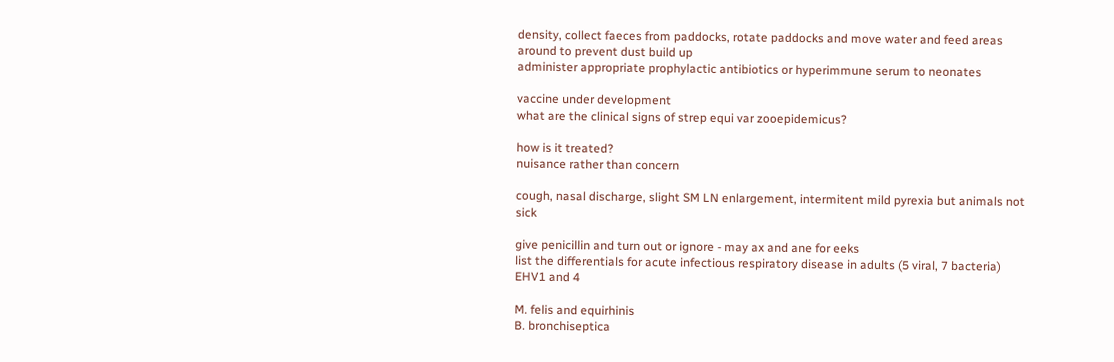density, collect faeces from paddocks, rotate paddocks and move water and feed areas around to prevent dust build up
administer appropriate prophylactic antibiotics or hyperimmune serum to neonates

vaccine under development
what are the clinical signs of strep equi var zooepidemicus?

how is it treated?
nuisance rather than concern

cough, nasal discharge, slight SM LN enlargement, intermitent mild pyrexia but animals not sick

give penicillin and turn out or ignore - may ax and ane for eeks
list the differentials for acute infectious respiratory disease in adults (5 viral, 7 bacteria)
EHV1 and 4

M. felis and equirhinis
B. bronchiseptica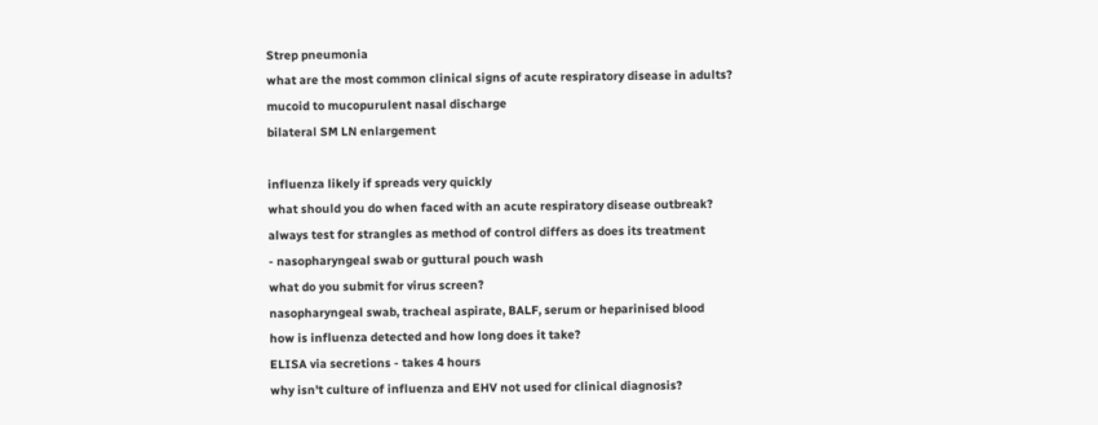Strep pneumonia
what are the most common clinical signs of acute respiratory disease in adults?
mucoid to mucopurulent nasal discharge
bilateral SM LN enlargement

influenza likely if spreads very quickly
what should you do when faced with an acute respiratory disease outbreak?
always test for strangles as method of control differs as does its treatment
- nasopharyngeal swab or guttural pouch wash
what do you submit for virus screen?
nasopharyngeal swab, tracheal aspirate, BALF, serum or heparinised blood
how is influenza detected and how long does it take?
ELISA via secretions - takes 4 hours
why isn't culture of influenza and EHV not used for clinical diagnosis?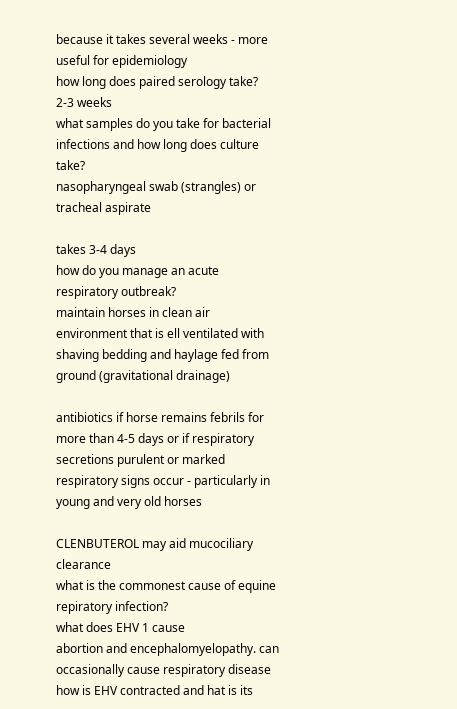because it takes several weeks - more useful for epidemiology
how long does paired serology take?
2-3 weeks
what samples do you take for bacterial infections and how long does culture take?
nasopharyngeal swab (strangles) or tracheal aspirate

takes 3-4 days
how do you manage an acute respiratory outbreak?
maintain horses in clean air environment that is ell ventilated with shaving bedding and haylage fed from ground (gravitational drainage)

antibiotics if horse remains febrils for more than 4-5 days or if respiratory secretions purulent or marked respiratory signs occur - particularly in young and very old horses

CLENBUTEROL may aid mucociliary clearance
what is the commonest cause of equine repiratory infection?
what does EHV 1 cause
abortion and encephalomyelopathy. can occasionally cause respiratory disease
how is EHV contracted and hat is its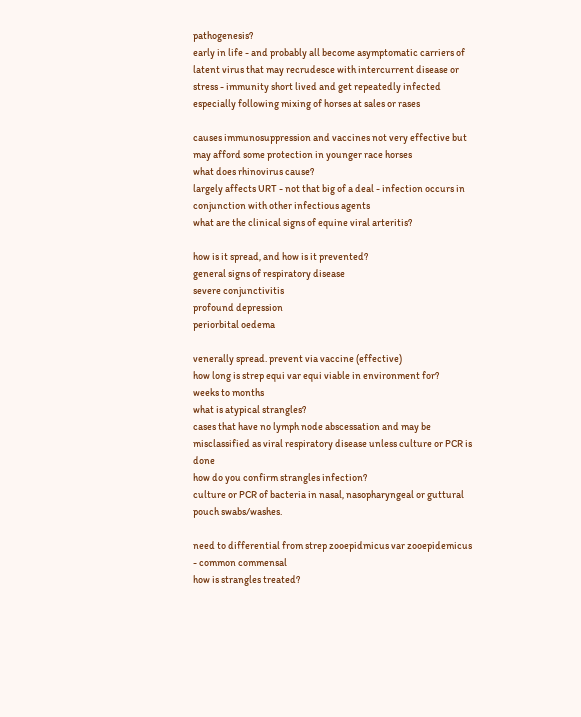pathogenesis?
early in life - and probably all become asymptomatic carriers of latent virus that may recrudesce with intercurrent disease or stress - immunity short lived and get repeatedly infected especially following mixing of horses at sales or rases

causes immunosuppression and vaccines not very effective but may afford some protection in younger race horses
what does rhinovirus cause?
largely affects URT - not that big of a deal - infection occurs in conjunction with other infectious agents
what are the clinical signs of equine viral arteritis?

how is it spread, and how is it prevented?
general signs of respiratory disease
severe conjunctivitis
profound depression
periorbital oedema

venerally spread. prevent via vaccine (effective)
how long is strep equi var equi viable in environment for?
weeks to months
what is atypical strangles?
cases that have no lymph node abscessation and may be misclassified as viral respiratory disease unless culture or PCR is done
how do you confirm strangles infection?
culture or PCR of bacteria in nasal, nasopharyngeal or guttural pouch swabs/washes.

need to differential from strep zooepidmicus var zooepidemicus - common commensal
how is strangles treated?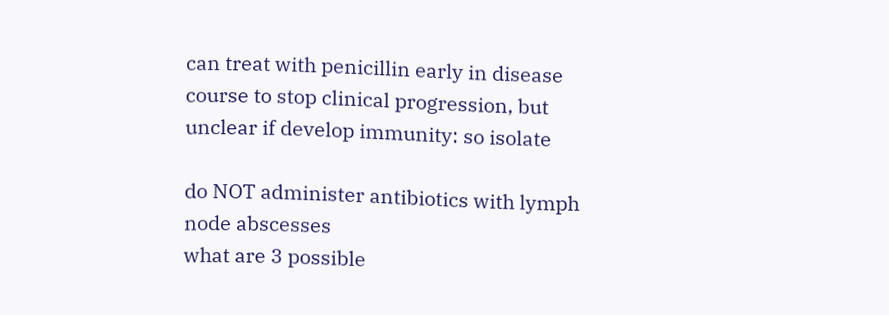can treat with penicillin early in disease course to stop clinical progression, but unclear if develop immunity: so isolate

do NOT administer antibiotics with lymph node abscesses
what are 3 possible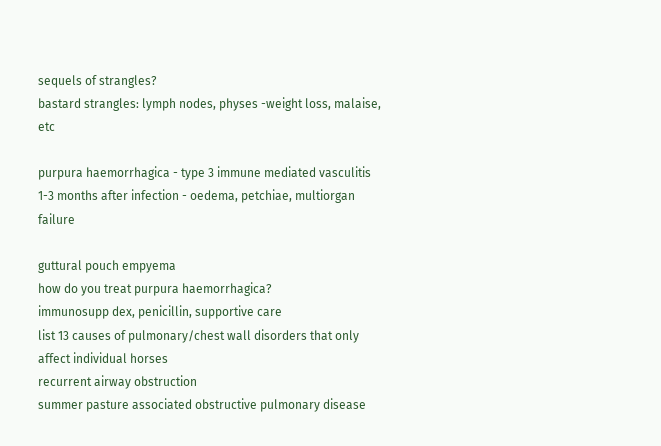sequels of strangles?
bastard strangles: lymph nodes, physes -weight loss, malaise, etc

purpura haemorrhagica - type 3 immune mediated vasculitis 1-3 months after infection - oedema, petchiae, multiorgan failure

guttural pouch empyema
how do you treat purpura haemorrhagica?
immunosupp dex, penicillin, supportive care
list 13 causes of pulmonary/chest wall disorders that only affect individual horses
recurrent airway obstruction
summer pasture associated obstructive pulmonary disease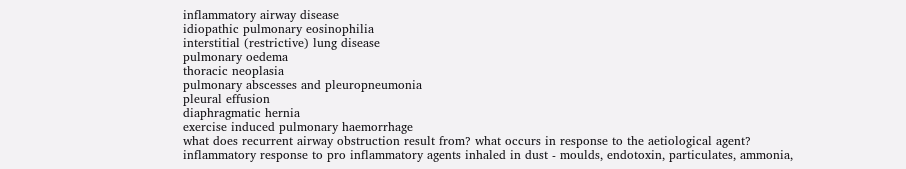inflammatory airway disease
idiopathic pulmonary eosinophilia
interstitial (restrictive) lung disease
pulmonary oedema
thoracic neoplasia
pulmonary abscesses and pleuropneumonia
pleural effusion
diaphragmatic hernia
exercise induced pulmonary haemorrhage
what does recurrent airway obstruction result from? what occurs in response to the aetiological agent?
inflammatory response to pro inflammatory agents inhaled in dust - moulds, endotoxin, particulates, ammonia,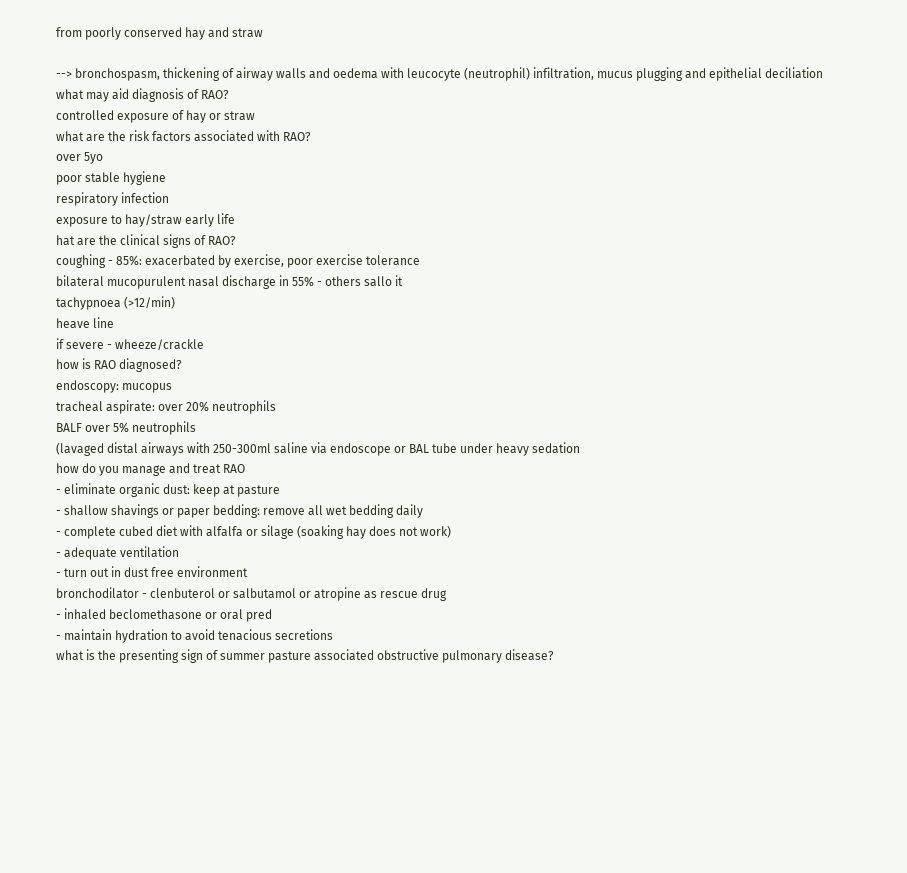from poorly conserved hay and straw

--> bronchospasm, thickening of airway walls and oedema with leucocyte (neutrophil) infiltration, mucus plugging and epithelial deciliation
what may aid diagnosis of RAO?
controlled exposure of hay or straw
what are the risk factors associated with RAO?
over 5yo
poor stable hygiene
respiratory infection
exposure to hay/straw early life
hat are the clinical signs of RAO?
coughing - 85%: exacerbated by exercise, poor exercise tolerance
bilateral mucopurulent nasal discharge in 55% - others sallo it
tachypnoea (>12/min)
heave line
if severe - wheeze/crackle
how is RAO diagnosed?
endoscopy: mucopus
tracheal aspirate: over 20% neutrophils
BALF over 5% neutrophils
(lavaged distal airways with 250-300ml saline via endoscope or BAL tube under heavy sedation
how do you manage and treat RAO
- eliminate organic dust: keep at pasture
- shallow shavings or paper bedding: remove all wet bedding daily
- complete cubed diet with alfalfa or silage (soaking hay does not work)
- adequate ventilation
- turn out in dust free environment
bronchodilator - clenbuterol or salbutamol or atropine as rescue drug
- inhaled beclomethasone or oral pred
- maintain hydration to avoid tenacious secretions
what is the presenting sign of summer pasture associated obstructive pulmonary disease?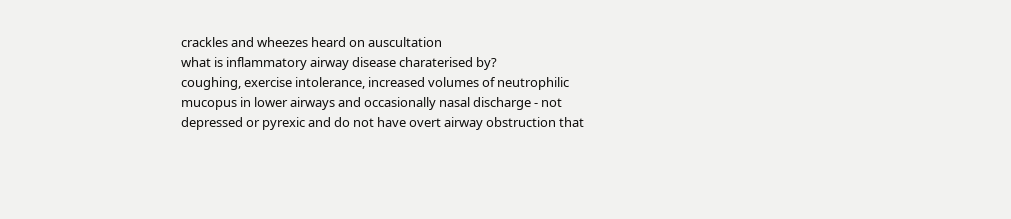crackles and wheezes heard on auscultation
what is inflammatory airway disease charaterised by?
coughing, exercise intolerance, increased volumes of neutrophilic mucopus in lower airways and occasionally nasal discharge - not depressed or pyrexic and do not have overt airway obstruction that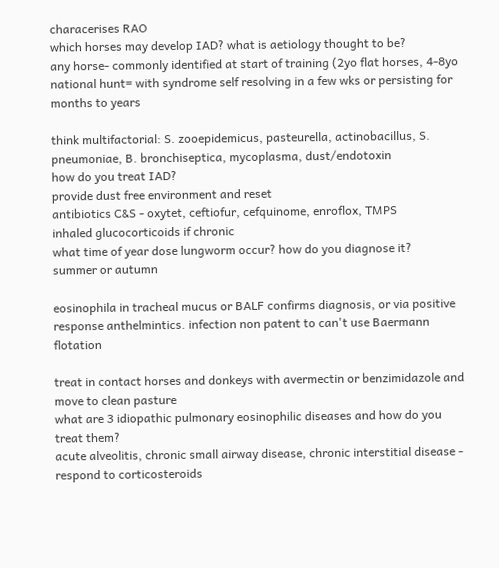characerises RAO
which horses may develop IAD? what is aetiology thought to be?
any horse- commonly identified at start of training (2yo flat horses, 4-8yo national hunt= with syndrome self resolving in a few wks or persisting for months to years

think multifactorial: S. zooepidemicus, pasteurella, actinobacillus, S. pneumoniae, B. bronchiseptica, mycoplasma, dust/endotoxin
how do you treat IAD?
provide dust free environment and reset
antibiotics C&S - oxytet, ceftiofur, cefquinome, enroflox, TMPS
inhaled glucocorticoids if chronic
what time of year dose lungworm occur? how do you diagnose it?
summer or autumn

eosinophila in tracheal mucus or BALF confirms diagnosis, or via positive response anthelmintics. infection non patent to can't use Baermann flotation

treat in contact horses and donkeys with avermectin or benzimidazole and move to clean pasture
what are 3 idiopathic pulmonary eosinophilic diseases and how do you treat them?
acute alveolitis, chronic small airway disease, chronic interstitial disease - respond to corticosteroids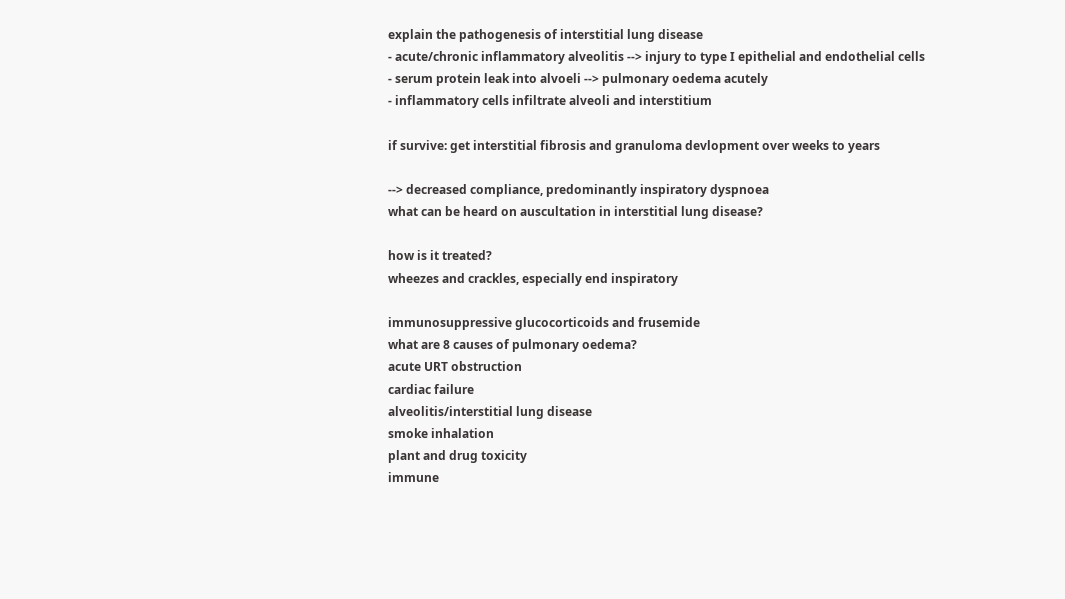explain the pathogenesis of interstitial lung disease
- acute/chronic inflammatory alveolitis --> injury to type I epithelial and endothelial cells
- serum protein leak into alvoeli --> pulmonary oedema acutely
- inflammatory cells infiltrate alveoli and interstitium

if survive: get interstitial fibrosis and granuloma devlopment over weeks to years

--> decreased compliance, predominantly inspiratory dyspnoea
what can be heard on auscultation in interstitial lung disease?

how is it treated?
wheezes and crackles, especially end inspiratory

immunosuppressive glucocorticoids and frusemide
what are 8 causes of pulmonary oedema?
acute URT obstruction
cardiac failure
alveolitis/interstitial lung disease
smoke inhalation
plant and drug toxicity
immune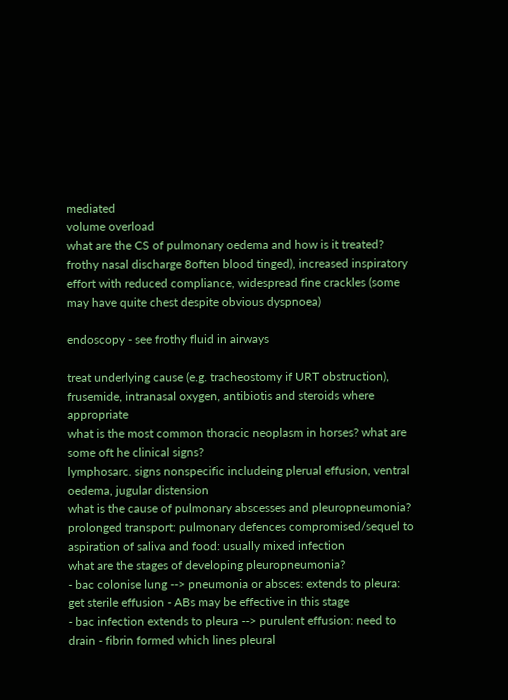mediated
volume overload
what are the CS of pulmonary oedema and how is it treated?
frothy nasal discharge 8often blood tinged), increased inspiratory effort with reduced compliance, widespread fine crackles (some may have quite chest despite obvious dyspnoea)

endoscopy - see frothy fluid in airways

treat underlying cause (e.g. tracheostomy if URT obstruction), frusemide, intranasal oxygen, antibiotis and steroids where appropriate
what is the most common thoracic neoplasm in horses? what are some oft he clinical signs?
lymphosarc. signs nonspecific includeing plerual effusion, ventral oedema, jugular distension
what is the cause of pulmonary abscesses and pleuropneumonia?
prolonged transport: pulmonary defences compromised/sequel to aspiration of saliva and food: usually mixed infection
what are the stages of developing pleuropneumonia?
- bac colonise lung --> pneumonia or absces: extends to pleura: get sterile effusion - ABs may be effective in this stage
- bac infection extends to pleura --> purulent effusion: need to drain - fibrin formed which lines pleural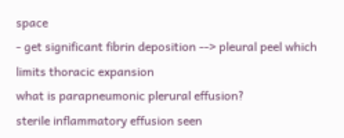space
- get significant fibrin deposition --> pleural peel which limits thoracic expansion
what is parapneumonic plerural effusion?
sterile inflammatory effusion seen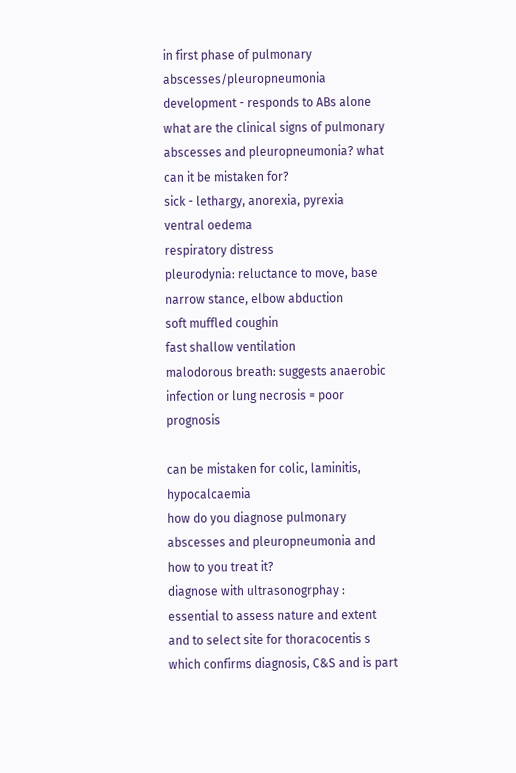in first phase of pulmonary abscesses/pleuropneumonia development - responds to ABs alone
what are the clinical signs of pulmonary abscesses and pleuropneumonia? what can it be mistaken for?
sick - lethargy, anorexia, pyrexia
ventral oedema
respiratory distress
pleurodynia: reluctance to move, base narrow stance, elbow abduction
soft muffled coughin
fast shallow ventilation
malodorous breath: suggests anaerobic infection or lung necrosis = poor prognosis

can be mistaken for colic, laminitis, hypocalcaemia
how do you diagnose pulmonary abscesses and pleuropneumonia and how to you treat it?
diagnose with ultrasonogrphay : essential to assess nature and extent and to select site for thoracocentis s which confirms diagnosis, C&S and is part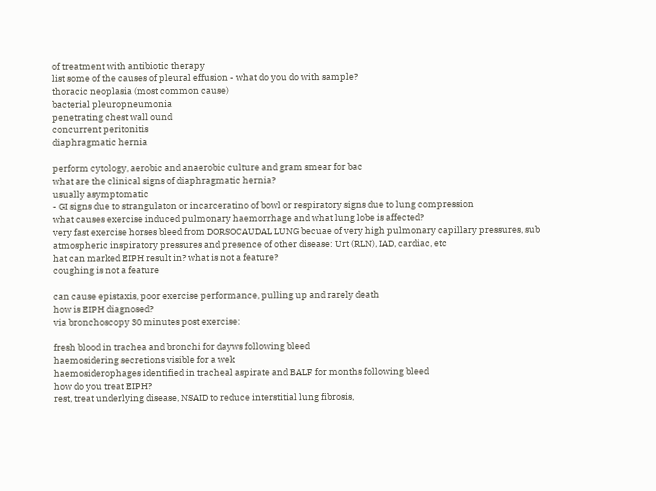of treatment with antibiotic therapy
list some of the causes of pleural effusion - what do you do with sample?
thoracic neoplasia (most common cause)
bacterial pleuropneumonia
penetrating chest wall ound
concurrent peritonitis
diaphragmatic hernia

perform cytology, aerobic and anaerobic culture and gram smear for bac
what are the clinical signs of diaphragmatic hernia?
usually asymptomatic
- GI signs due to strangulaton or incarceratino of bowl or respiratory signs due to lung compression
what causes exercise induced pulmonary haemorrhage and what lung lobe is affected?
very fast exercise horses bleed from DORSOCAUDAL LUNG becuae of very high pulmonary capillary pressures, sub atmospheric inspiratory pressures and presence of other disease: Urt (RLN), IAD, cardiac, etc
hat can marked EIPH result in? what is not a feature?
coughing is not a feature

can cause epistaxis, poor exercise performance, pulling up and rarely death
how is EIPH diagnosed?
via bronchoscopy 30 minutes post exercise:

fresh blood in trachea and bronchi for dayws following bleed
haemosidering secretions visible for a wek
haemosiderophages identified in tracheal aspirate and BALF for months following bleed
how do you treat EIPH?
rest, treat underlying disease, NSAID to reduce interstitial lung fibrosis,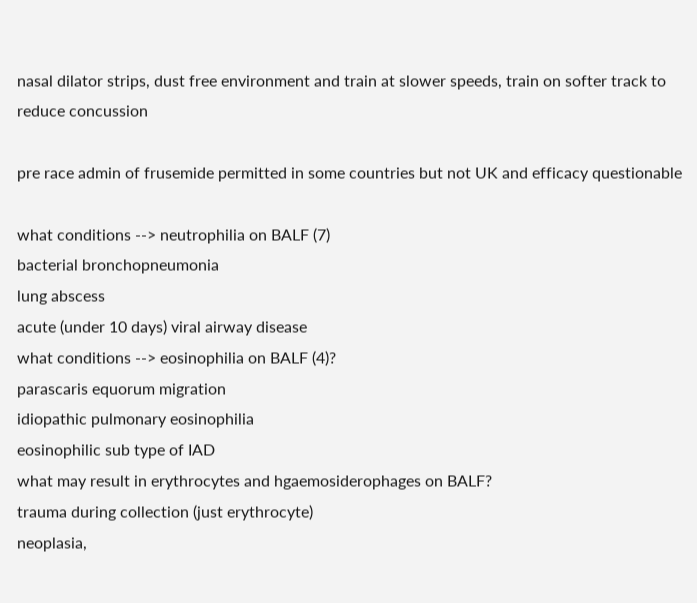nasal dilator strips, dust free environment and train at slower speeds, train on softer track to reduce concussion

pre race admin of frusemide permitted in some countries but not UK and efficacy questionable

what conditions --> neutrophilia on BALF (7)
bacterial bronchopneumonia
lung abscess
acute (under 10 days) viral airway disease
what conditions --> eosinophilia on BALF (4)?
parascaris equorum migration
idiopathic pulmonary eosinophilia
eosinophilic sub type of IAD
what may result in erythrocytes and hgaemosiderophages on BALF?
trauma during collection (just erythrocyte)
neoplasia,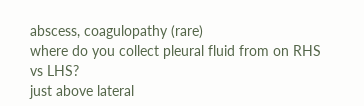abscess, coagulopathy (rare)
where do you collect pleural fluid from on RHS vs LHS?
just above lateral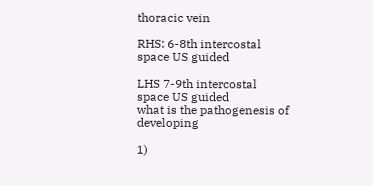thoracic vein

RHS: 6-8th intercostal space US guided

LHS 7-9th intercostal space US guided
what is the pathogenesis of developing

1)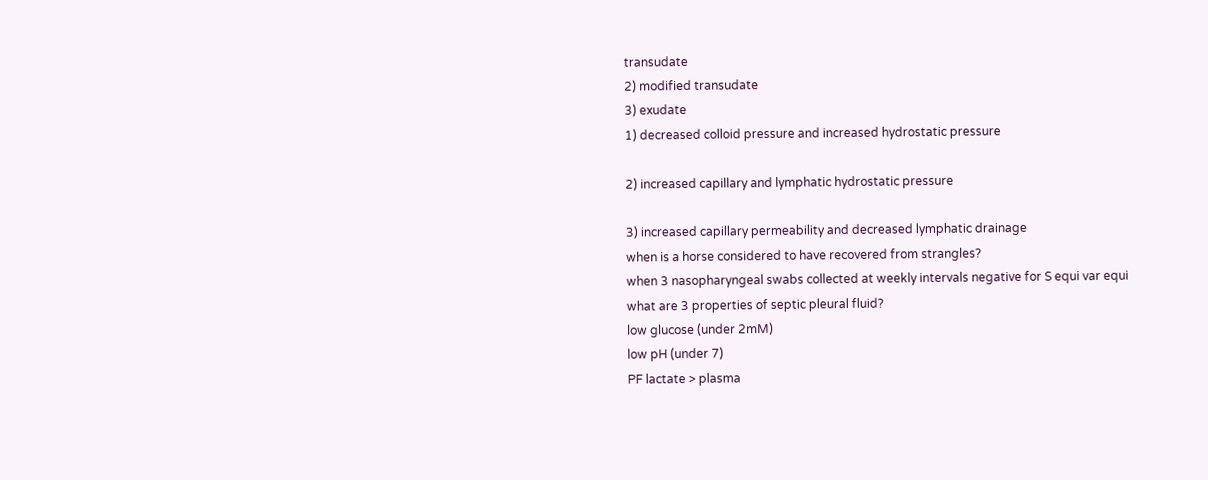transudate
2) modified transudate
3) exudate
1) decreased colloid pressure and increased hydrostatic pressure

2) increased capillary and lymphatic hydrostatic pressure

3) increased capillary permeability and decreased lymphatic drainage
when is a horse considered to have recovered from strangles?
when 3 nasopharyngeal swabs collected at weekly intervals negative for S equi var equi
what are 3 properties of septic pleural fluid?
low glucose (under 2mM)
low pH (under 7)
PF lactate > plasma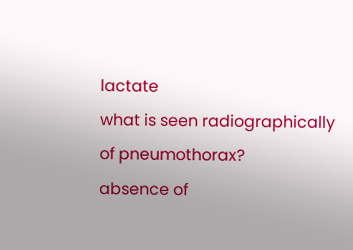lactate
what is seen radiographically of pneumothorax?
absence of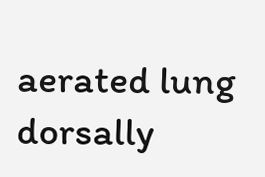aerated lung dorsally